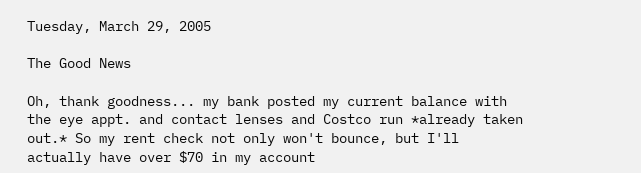Tuesday, March 29, 2005

The Good News

Oh, thank goodness... my bank posted my current balance with the eye appt. and contact lenses and Costco run *already taken out.* So my rent check not only won't bounce, but I'll actually have over $70 in my account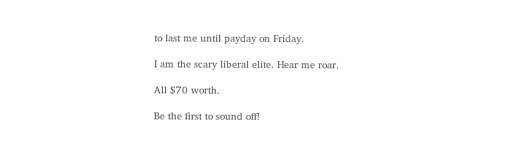to last me until payday on Friday.

I am the scary liberal elite. Hear me roar.

All $70 worth.

Be the first to sound off!